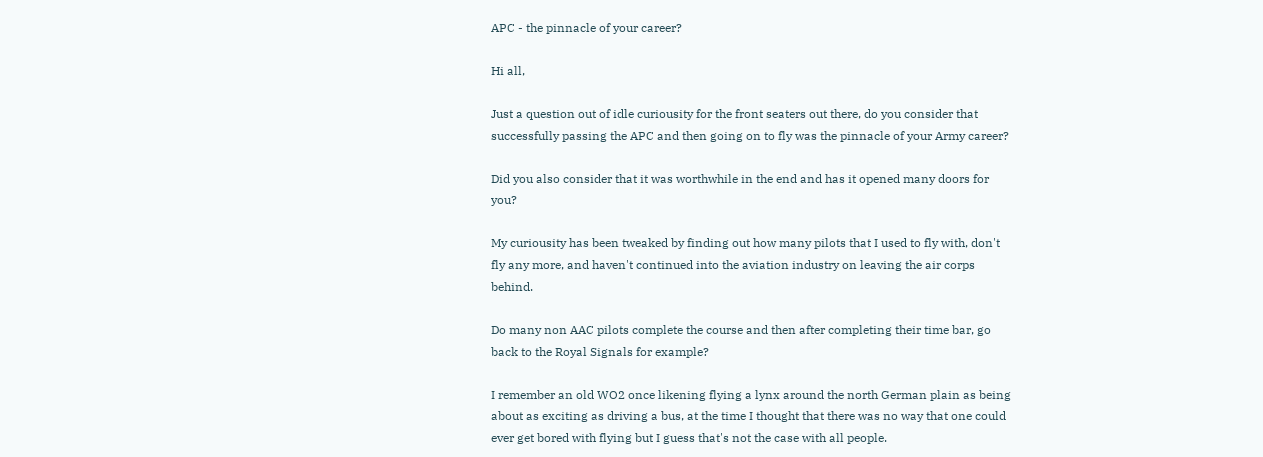APC - the pinnacle of your career?

Hi all,

Just a question out of idle curiousity for the front seaters out there, do you consider that successfully passing the APC and then going on to fly was the pinnacle of your Army career?

Did you also consider that it was worthwhile in the end and has it opened many doors for you?

My curiousity has been tweaked by finding out how many pilots that I used to fly with, don't fly any more, and haven't continued into the aviation industry on leaving the air corps behind.

Do many non AAC pilots complete the course and then after completing their time bar, go back to the Royal Signals for example?

I remember an old WO2 once likening flying a lynx around the north German plain as being about as exciting as driving a bus, at the time I thought that there was no way that one could ever get bored with flying but I guess that's not the case with all people.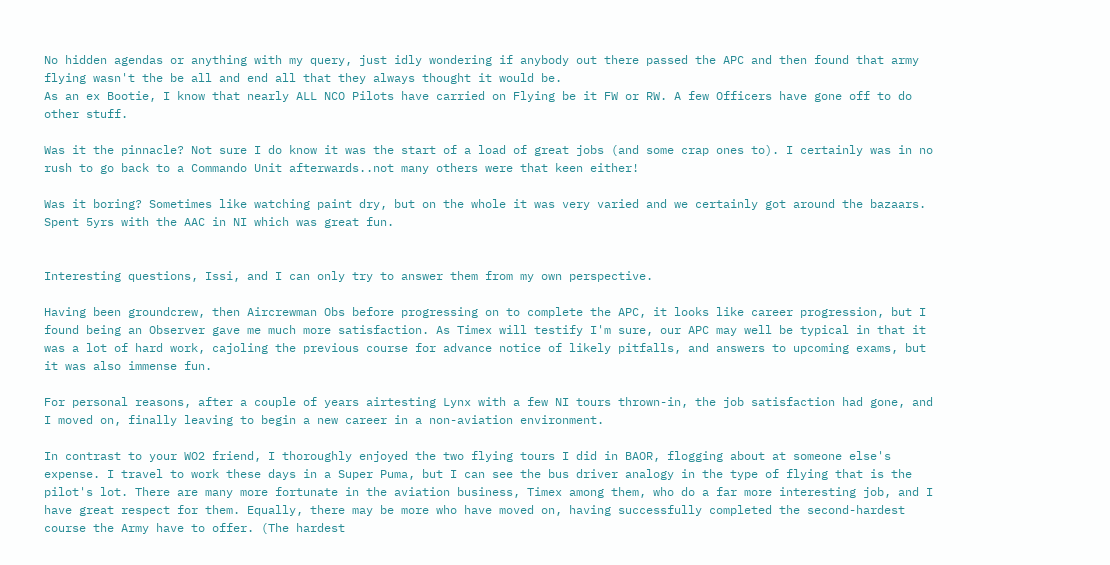No hidden agendas or anything with my query, just idly wondering if anybody out there passed the APC and then found that army flying wasn't the be all and end all that they always thought it would be.
As an ex Bootie, I know that nearly ALL NCO Pilots have carried on Flying be it FW or RW. A few Officers have gone off to do other stuff.

Was it the pinnacle? Not sure I do know it was the start of a load of great jobs (and some crap ones to). I certainly was in no rush to go back to a Commando Unit afterwards..not many others were that keen either!

Was it boring? Sometimes like watching paint dry, but on the whole it was very varied and we certainly got around the bazaars. Spent 5yrs with the AAC in NI which was great fun.


Interesting questions, Issi, and I can only try to answer them from my own perspective.

Having been groundcrew, then Aircrewman Obs before progressing on to complete the APC, it looks like career progression, but I found being an Observer gave me much more satisfaction. As Timex will testify I'm sure, our APC may well be typical in that it was a lot of hard work, cajoling the previous course for advance notice of likely pitfalls, and answers to upcoming exams, but it was also immense fun.

For personal reasons, after a couple of years airtesting Lynx with a few NI tours thrown-in, the job satisfaction had gone, and I moved on, finally leaving to begin a new career in a non-aviation environment.

In contrast to your WO2 friend, I thoroughly enjoyed the two flying tours I did in BAOR, flogging about at someone else's expense. I travel to work these days in a Super Puma, but I can see the bus driver analogy in the type of flying that is the pilot's lot. There are many more fortunate in the aviation business, Timex among them, who do a far more interesting job, and I have great respect for them. Equally, there may be more who have moved on, having successfully completed the second-hardest course the Army have to offer. (The hardest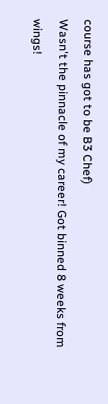course has got to be B3 Chef)
Wasn't the pinnacle of my career! Got binned 8 weeks from wings!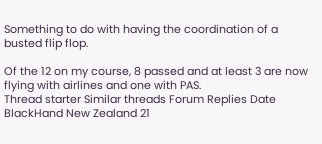Something to do with having the coordination of a busted flip flop.

Of the 12 on my course, 8 passed and at least 3 are now flying with airlines and one with PAS.
Thread starter Similar threads Forum Replies Date
BlackHand New Zealand 21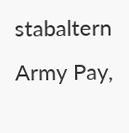stabaltern Army Pay,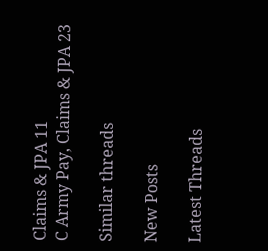Claims & JPA 11
C Army Pay, Claims & JPA 23

Similar threads

New Posts

Latest Threads